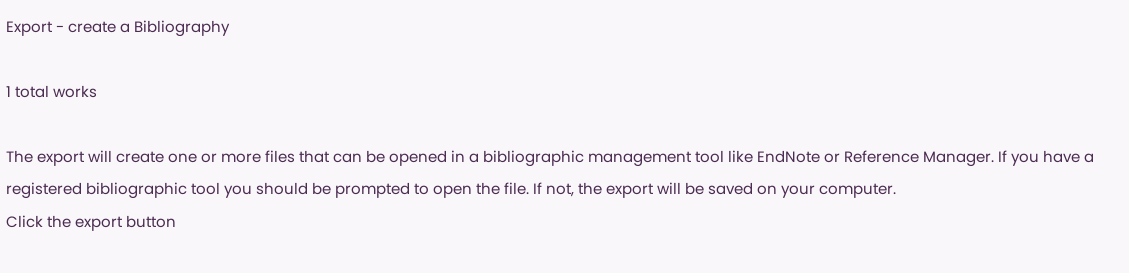Export - create a Bibliography

1 total works

The export will create one or more files that can be opened in a bibliographic management tool like EndNote or Reference Manager. If you have a registered bibliographic tool you should be prompted to open the file. If not, the export will be saved on your computer.
Click the export button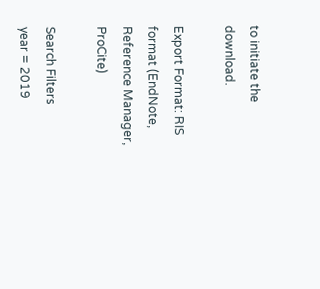to initiate the download.

Export Format: RIS format (EndNote, Reference Manager, ProCite)

Search Filters
year = 2019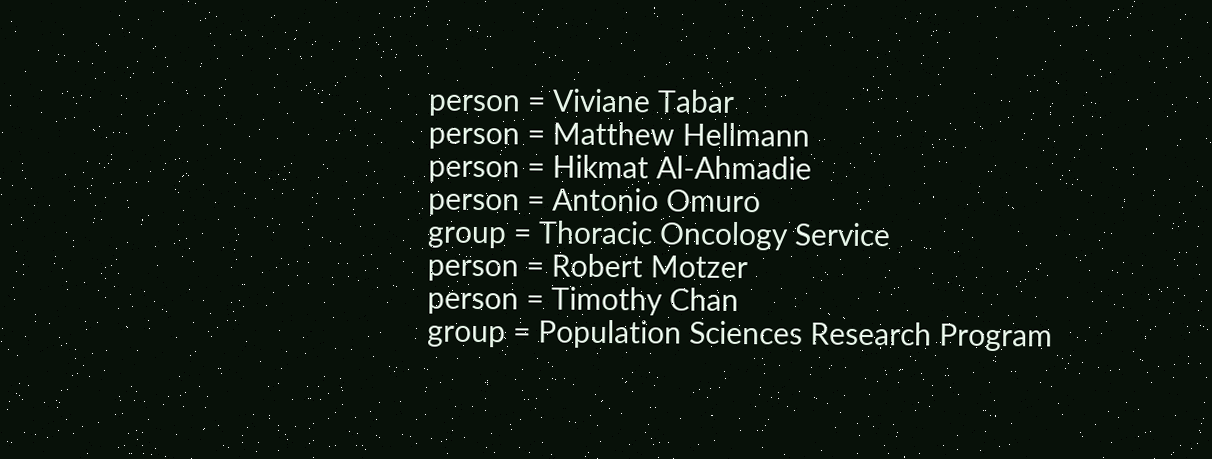person = Viviane Tabar
person = Matthew Hellmann
person = Hikmat Al-Ahmadie
person = Antonio Omuro
group = Thoracic Oncology Service
person = Robert Motzer
person = Timothy Chan
group = Population Sciences Research Program